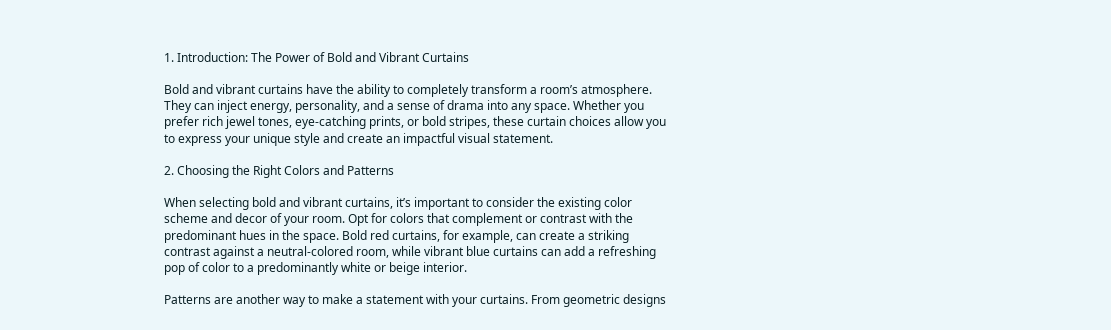1. Introduction: The Power of Bold and Vibrant Curtains

Bold and vibrant curtains have the ability to completely transform a room’s atmosphere. They can inject energy, personality, and a sense of drama into any space. Whether you prefer rich jewel tones, eye-catching prints, or bold stripes, these curtain choices allow you to express your unique style and create an impactful visual statement.

2. Choosing the Right Colors and Patterns

When selecting bold and vibrant curtains, it’s important to consider the existing color scheme and decor of your room. Opt for colors that complement or contrast with the predominant hues in the space. Bold red curtains, for example, can create a striking contrast against a neutral-colored room, while vibrant blue curtains can add a refreshing pop of color to a predominantly white or beige interior.

Patterns are another way to make a statement with your curtains. From geometric designs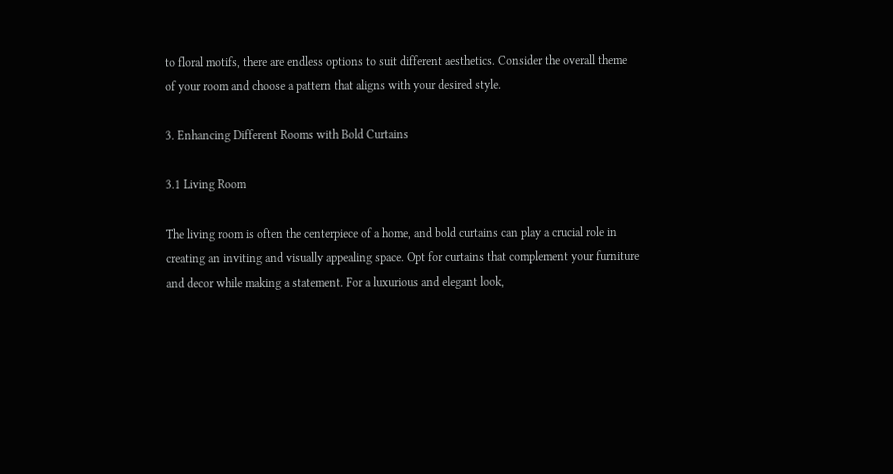to floral motifs, there are endless options to suit different aesthetics. Consider the overall theme of your room and choose a pattern that aligns with your desired style.

3. Enhancing Different Rooms with Bold Curtains

3.1 Living Room

The living room is often the centerpiece of a home, and bold curtains can play a crucial role in creating an inviting and visually appealing space. Opt for curtains that complement your furniture and decor while making a statement. For a luxurious and elegant look,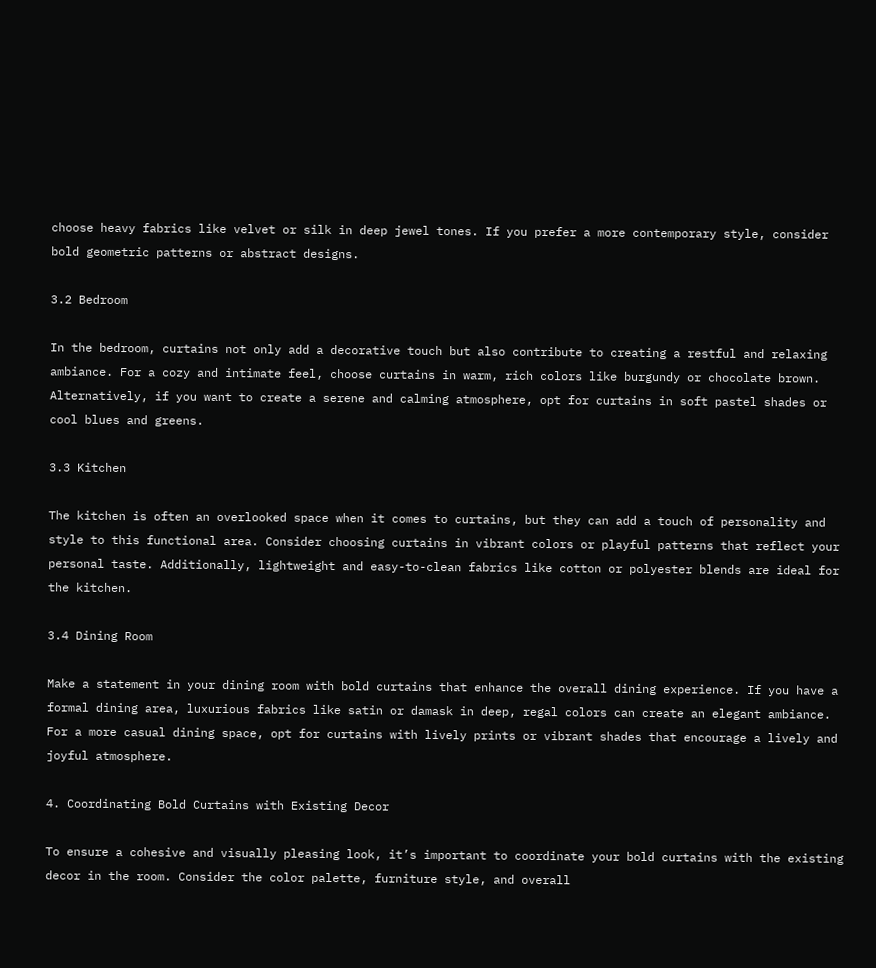choose heavy fabrics like velvet or silk in deep jewel tones. If you prefer a more contemporary style, consider bold geometric patterns or abstract designs.

3.2 Bedroom

In the bedroom, curtains not only add a decorative touch but also contribute to creating a restful and relaxing ambiance. For a cozy and intimate feel, choose curtains in warm, rich colors like burgundy or chocolate brown. Alternatively, if you want to create a serene and calming atmosphere, opt for curtains in soft pastel shades or cool blues and greens.

3.3 Kitchen

The kitchen is often an overlooked space when it comes to curtains, but they can add a touch of personality and style to this functional area. Consider choosing curtains in vibrant colors or playful patterns that reflect your personal taste. Additionally, lightweight and easy-to-clean fabrics like cotton or polyester blends are ideal for the kitchen.

3.4 Dining Room

Make a statement in your dining room with bold curtains that enhance the overall dining experience. If you have a formal dining area, luxurious fabrics like satin or damask in deep, regal colors can create an elegant ambiance. For a more casual dining space, opt for curtains with lively prints or vibrant shades that encourage a lively and joyful atmosphere.

4. Coordinating Bold Curtains with Existing Decor

To ensure a cohesive and visually pleasing look, it’s important to coordinate your bold curtains with the existing decor in the room. Consider the color palette, furniture style, and overall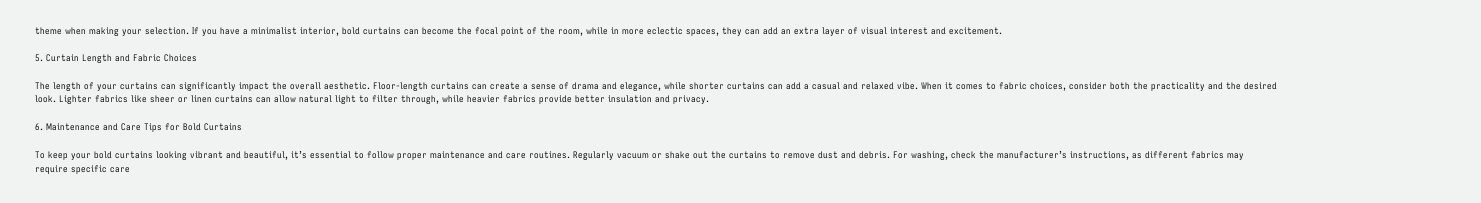theme when making your selection. If you have a minimalist interior, bold curtains can become the focal point of the room, while in more eclectic spaces, they can add an extra layer of visual interest and excitement.

5. Curtain Length and Fabric Choices

The length of your curtains can significantly impact the overall aesthetic. Floor-length curtains can create a sense of drama and elegance, while shorter curtains can add a casual and relaxed vibe. When it comes to fabric choices, consider both the practicality and the desired look. Lighter fabrics like sheer or linen curtains can allow natural light to filter through, while heavier fabrics provide better insulation and privacy.

6. Maintenance and Care Tips for Bold Curtains

To keep your bold curtains looking vibrant and beautiful, it’s essential to follow proper maintenance and care routines. Regularly vacuum or shake out the curtains to remove dust and debris. For washing, check the manufacturer’s instructions, as different fabrics may require specific care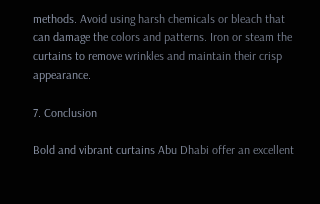methods. Avoid using harsh chemicals or bleach that can damage the colors and patterns. Iron or steam the curtains to remove wrinkles and maintain their crisp appearance.

7. Conclusion

Bold and vibrant curtains Abu Dhabi offer an excellent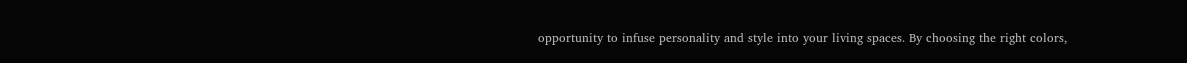opportunity to infuse personality and style into your living spaces. By choosing the right colors,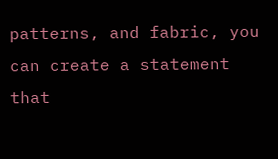patterns, and fabric, you can create a statement that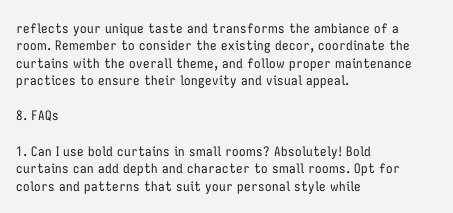reflects your unique taste and transforms the ambiance of a room. Remember to consider the existing decor, coordinate the curtains with the overall theme, and follow proper maintenance practices to ensure their longevity and visual appeal.

8. FAQs

1. Can I use bold curtains in small rooms? Absolutely! Bold curtains can add depth and character to small rooms. Opt for colors and patterns that suit your personal style while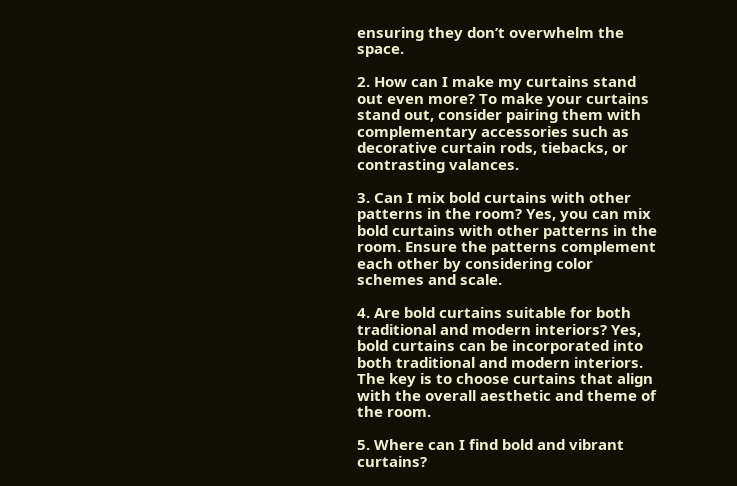ensuring they don’t overwhelm the space.

2. How can I make my curtains stand out even more? To make your curtains stand out, consider pairing them with complementary accessories such as decorative curtain rods, tiebacks, or contrasting valances.

3. Can I mix bold curtains with other patterns in the room? Yes, you can mix bold curtains with other patterns in the room. Ensure the patterns complement each other by considering color schemes and scale.

4. Are bold curtains suitable for both traditional and modern interiors? Yes, bold curtains can be incorporated into both traditional and modern interiors. The key is to choose curtains that align with the overall aesthetic and theme of the room.

5. Where can I find bold and vibrant curtains?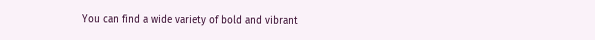You can find a wide variety of bold and vibrant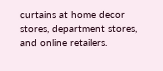curtains at home decor stores, department stores, and online retailers.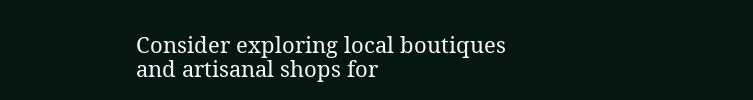Consider exploring local boutiques and artisanal shops for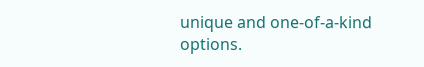unique and one-of-a-kind options.